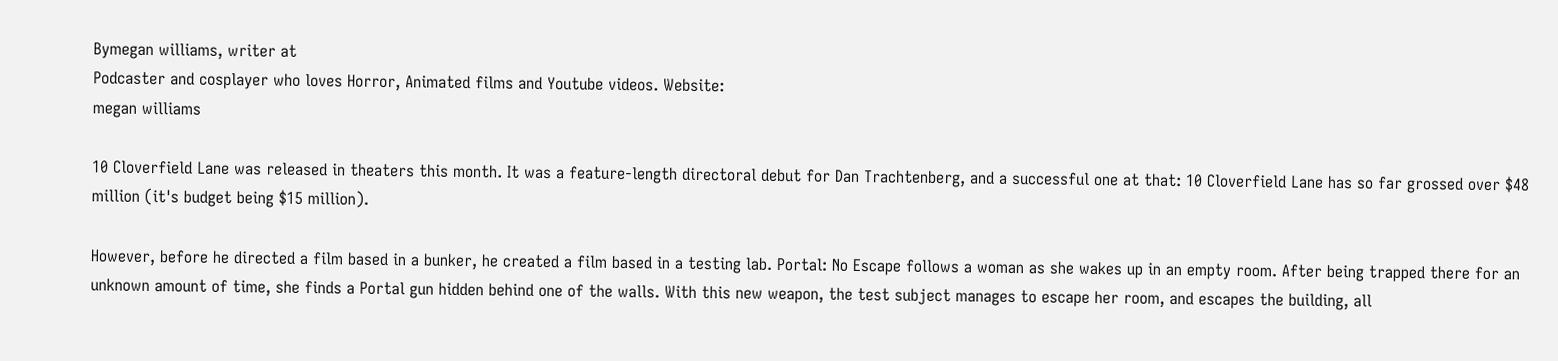Bymegan williams, writer at
Podcaster and cosplayer who loves Horror, Animated films and Youtube videos. Website:
megan williams

10 Cloverfield Lane was released in theaters this month. It was a feature-length directoral debut for Dan Trachtenberg, and a successful one at that: 10 Cloverfield Lane has so far grossed over $48 million (it's budget being $15 million).

However, before he directed a film based in a bunker, he created a film based in a testing lab. Portal: No Escape follows a woman as she wakes up in an empty room. After being trapped there for an unknown amount of time, she finds a Portal gun hidden behind one of the walls. With this new weapon, the test subject manages to escape her room, and escapes the building, all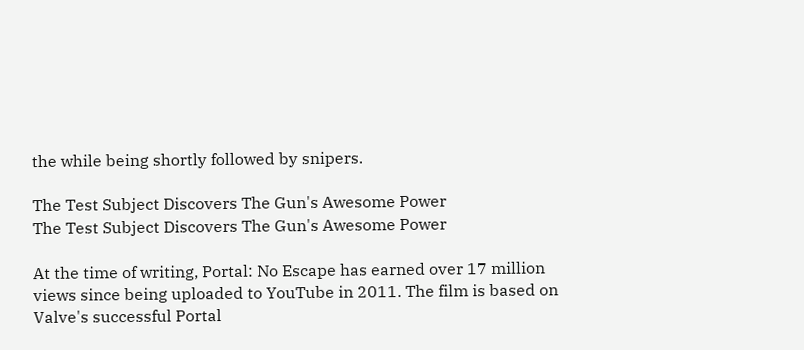the while being shortly followed by snipers.

The Test Subject Discovers The Gun's Awesome Power
The Test Subject Discovers The Gun's Awesome Power

At the time of writing, Portal: No Escape has earned over 17 million views since being uploaded to YouTube in 2011. The film is based on Valve's successful Portal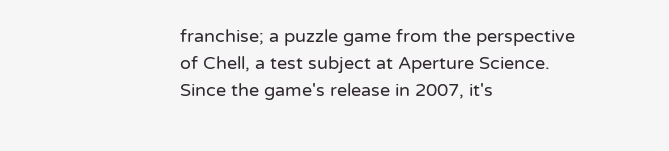franchise; a puzzle game from the perspective of Chell, a test subject at Aperture Science. Since the game's release in 2007, it's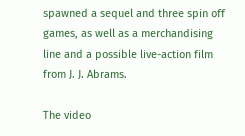spawned a sequel and three spin off games, as well as a merchandising line and a possible live-action film from J. J. Abrams.

The video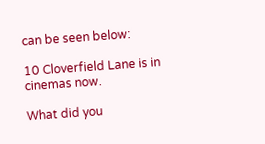can be seen below:

10 Cloverfield Lane is in cinemas now.

What did you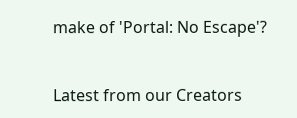make of 'Portal: No Escape'?


Latest from our Creators